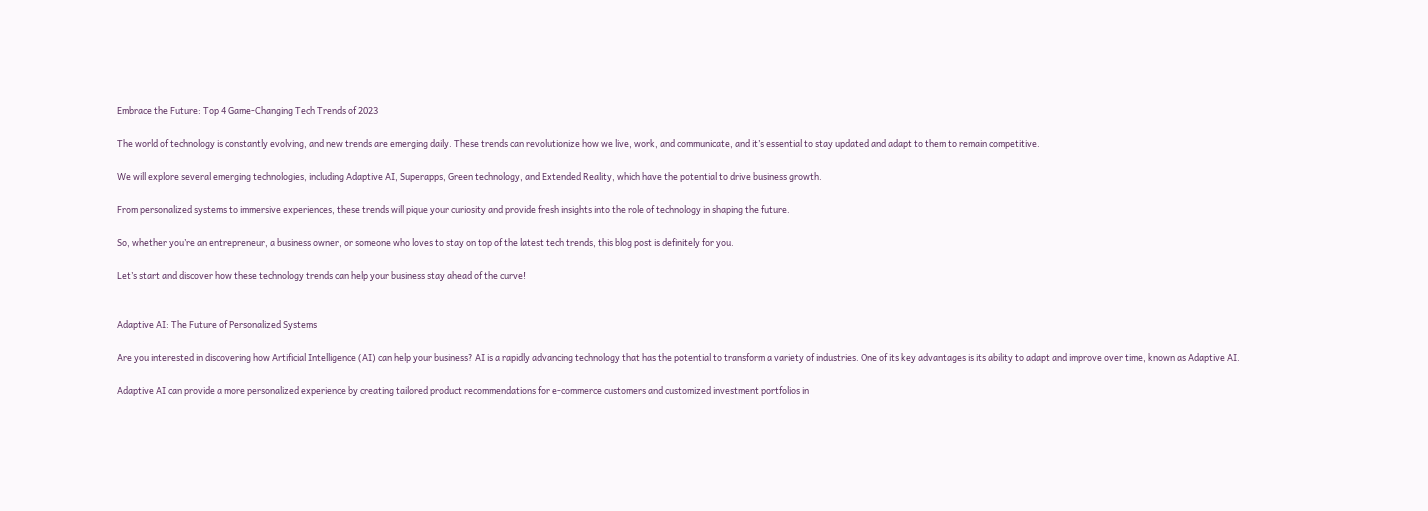Embrace the Future: Top 4 Game-Changing Tech Trends of 2023

The world of technology is constantly evolving, and new trends are emerging daily. These trends can revolutionize how we live, work, and communicate, and it’s essential to stay updated and adapt to them to remain competitive.

We will explore several emerging technologies, including Adaptive AI, Superapps, Green technology, and Extended Reality, which have the potential to drive business growth.

From personalized systems to immersive experiences, these trends will pique your curiosity and provide fresh insights into the role of technology in shaping the future.

So, whether you’re an entrepreneur, a business owner, or someone who loves to stay on top of the latest tech trends, this blog post is definitely for you.

Let’s start and discover how these technology trends can help your business stay ahead of the curve!


Adaptive AI: The Future of Personalized Systems

Are you interested in discovering how Artificial Intelligence (AI) can help your business? AI is a rapidly advancing technology that has the potential to transform a variety of industries. One of its key advantages is its ability to adapt and improve over time, known as Adaptive AI.

Adaptive AI can provide a more personalized experience by creating tailored product recommendations for e-commerce customers and customized investment portfolios in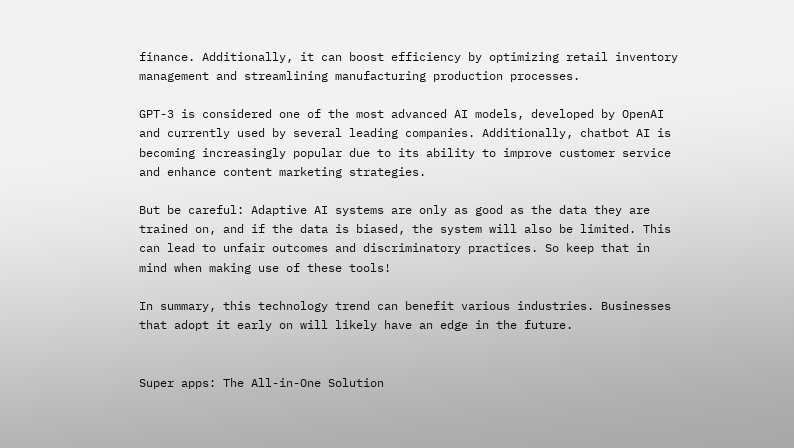finance. Additionally, it can boost efficiency by optimizing retail inventory management and streamlining manufacturing production processes.

GPT-3 is considered one of the most advanced AI models, developed by OpenAI and currently used by several leading companies. Additionally, chatbot AI is becoming increasingly popular due to its ability to improve customer service and enhance content marketing strategies.

But be careful: Adaptive AI systems are only as good as the data they are trained on, and if the data is biased, the system will also be limited. This can lead to unfair outcomes and discriminatory practices. So keep that in mind when making use of these tools!

In summary, this technology trend can benefit various industries. Businesses that adopt it early on will likely have an edge in the future.


Super apps: The All-in-One Solution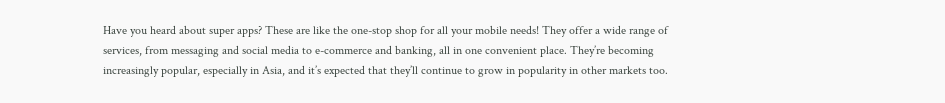Have you heard about super apps? These are like the one-stop shop for all your mobile needs! They offer a wide range of services, from messaging and social media to e-commerce and banking, all in one convenient place. They’re becoming increasingly popular, especially in Asia, and it’s expected that they’ll continue to grow in popularity in other markets too.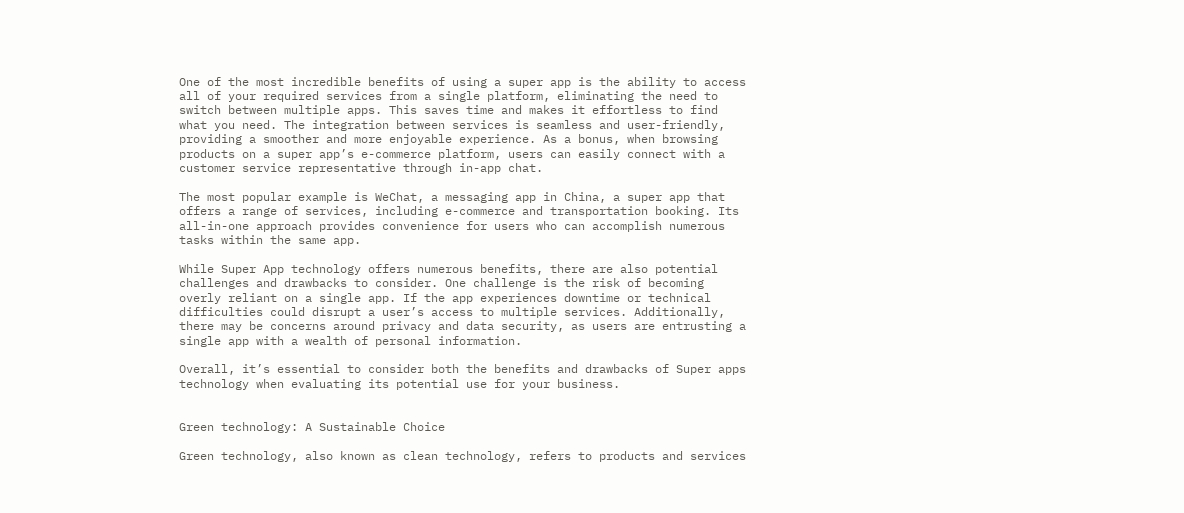One of the most incredible benefits of using a super app is the ability to access all of your required services from a single platform, eliminating the need to switch between multiple apps. This saves time and makes it effortless to find what you need. The integration between services is seamless and user-friendly, providing a smoother and more enjoyable experience. As a bonus, when browsing products on a super app’s e-commerce platform, users can easily connect with a customer service representative through in-app chat.

The most popular example is WeChat, a messaging app in China, a super app that offers a range of services, including e-commerce and transportation booking. Its all-in-one approach provides convenience for users who can accomplish numerous tasks within the same app.

While Super App technology offers numerous benefits, there are also potential challenges and drawbacks to consider. One challenge is the risk of becoming overly reliant on a single app. If the app experiences downtime or technical difficulties could disrupt a user’s access to multiple services. Additionally, there may be concerns around privacy and data security, as users are entrusting a single app with a wealth of personal information.

Overall, it’s essential to consider both the benefits and drawbacks of Super apps technology when evaluating its potential use for your business.


Green technology: A Sustainable Choice

Green technology, also known as clean technology, refers to products and services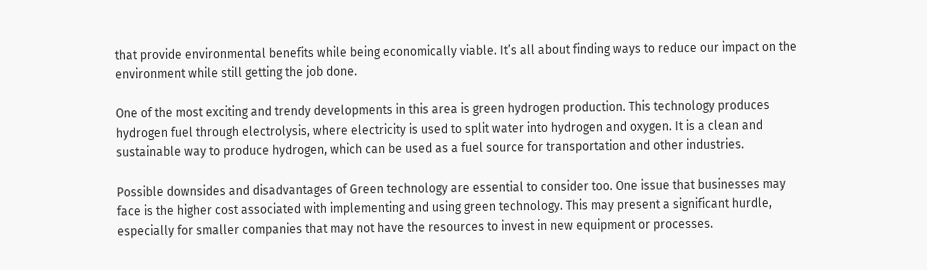that provide environmental benefits while being economically viable. It’s all about finding ways to reduce our impact on the environment while still getting the job done.

One of the most exciting and trendy developments in this area is green hydrogen production. This technology produces hydrogen fuel through electrolysis, where electricity is used to split water into hydrogen and oxygen. It is a clean and sustainable way to produce hydrogen, which can be used as a fuel source for transportation and other industries.

Possible downsides and disadvantages of Green technology are essential to consider too. One issue that businesses may face is the higher cost associated with implementing and using green technology. This may present a significant hurdle, especially for smaller companies that may not have the resources to invest in new equipment or processes.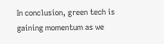In conclusion, green tech is gaining momentum as we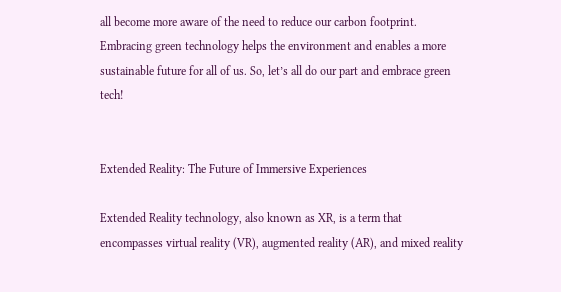all become more aware of the need to reduce our carbon footprint. Embracing green technology helps the environment and enables a more sustainable future for all of us. So, let’s all do our part and embrace green tech!


Extended Reality: The Future of Immersive Experiences

Extended Reality technology, also known as XR, is a term that encompasses virtual reality (VR), augmented reality (AR), and mixed reality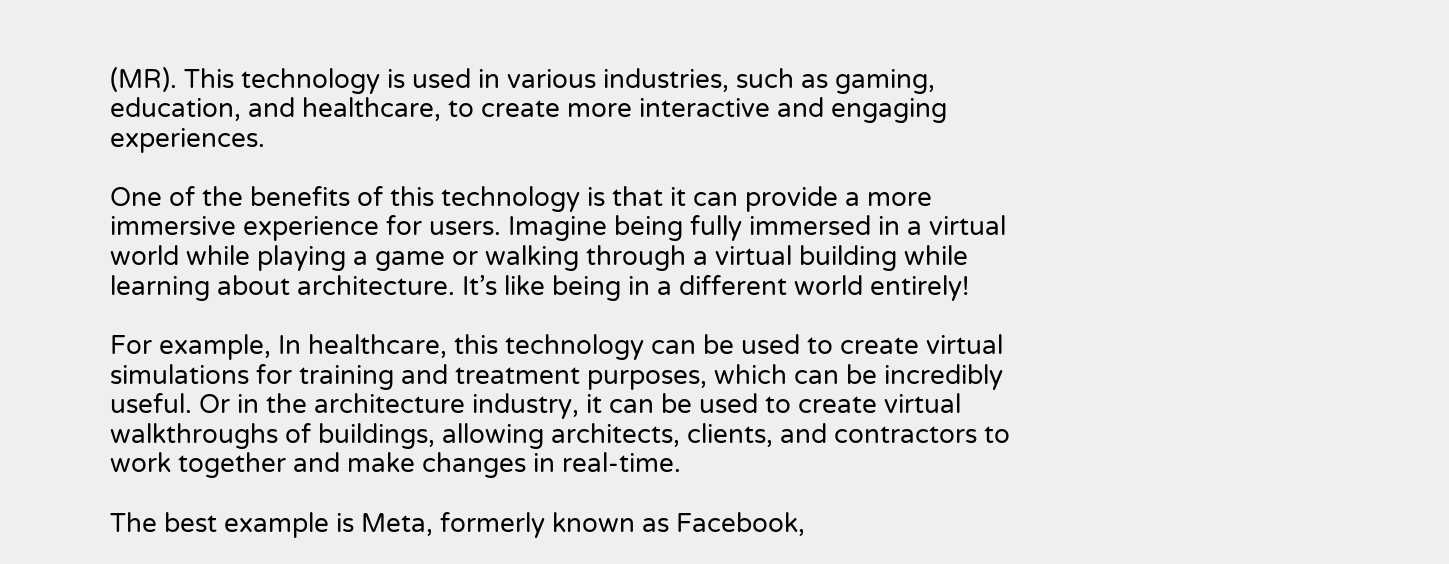(MR). This technology is used in various industries, such as gaming, education, and healthcare, to create more interactive and engaging experiences.

One of the benefits of this technology is that it can provide a more immersive experience for users. Imagine being fully immersed in a virtual world while playing a game or walking through a virtual building while learning about architecture. It’s like being in a different world entirely!

For example, In healthcare, this technology can be used to create virtual simulations for training and treatment purposes, which can be incredibly useful. Or in the architecture industry, it can be used to create virtual walkthroughs of buildings, allowing architects, clients, and contractors to work together and make changes in real-time.

The best example is Meta, formerly known as Facebook,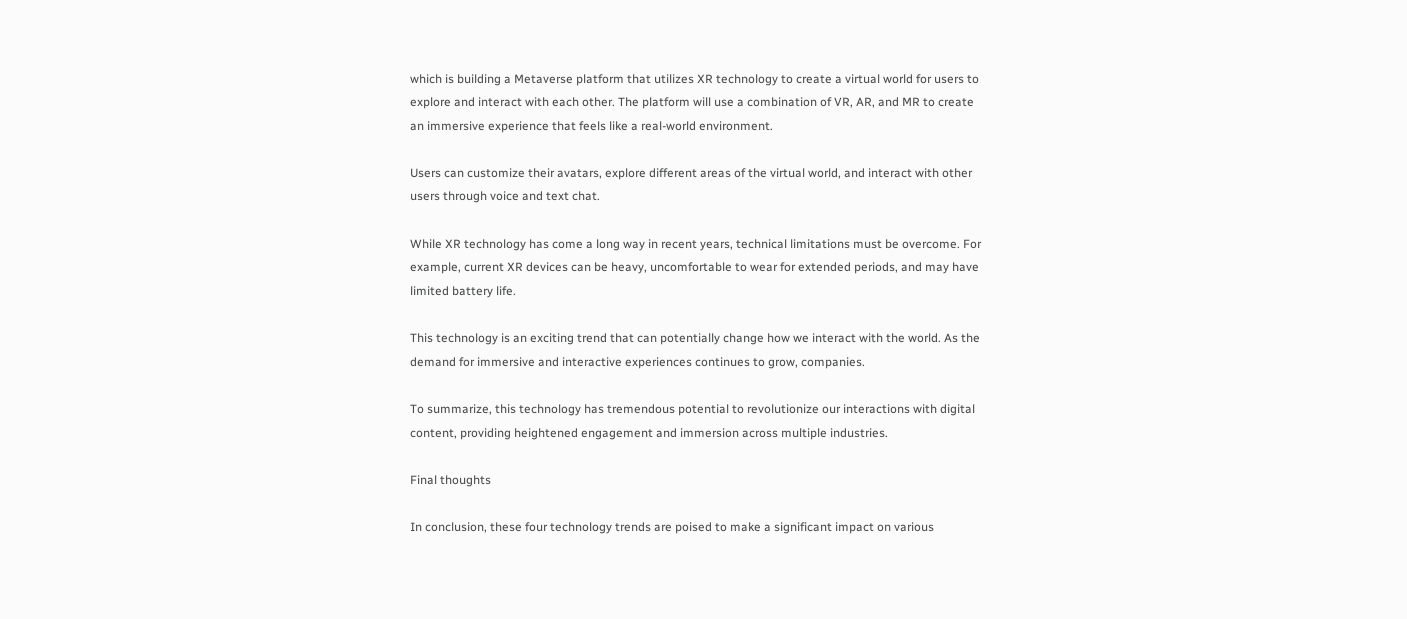which is building a Metaverse platform that utilizes XR technology to create a virtual world for users to explore and interact with each other. The platform will use a combination of VR, AR, and MR to create an immersive experience that feels like a real-world environment.

Users can customize their avatars, explore different areas of the virtual world, and interact with other users through voice and text chat.

While XR technology has come a long way in recent years, technical limitations must be overcome. For example, current XR devices can be heavy, uncomfortable to wear for extended periods, and may have limited battery life.

This technology is an exciting trend that can potentially change how we interact with the world. As the demand for immersive and interactive experiences continues to grow, companies.

To summarize, this technology has tremendous potential to revolutionize our interactions with digital content, providing heightened engagement and immersion across multiple industries.

Final thoughts

In conclusion, these four technology trends are poised to make a significant impact on various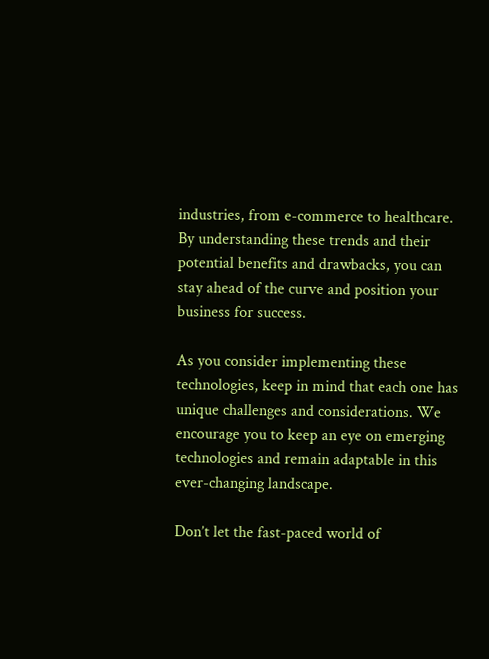industries, from e-commerce to healthcare. By understanding these trends and their potential benefits and drawbacks, you can stay ahead of the curve and position your business for success.

As you consider implementing these technologies, keep in mind that each one has unique challenges and considerations. We encourage you to keep an eye on emerging technologies and remain adaptable in this ever-changing landscape.

Don’t let the fast-paced world of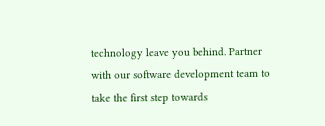technology leave you behind. Partner with our software development team to take the first step towards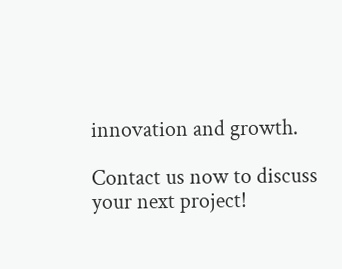innovation and growth.

Contact us now to discuss your next project!